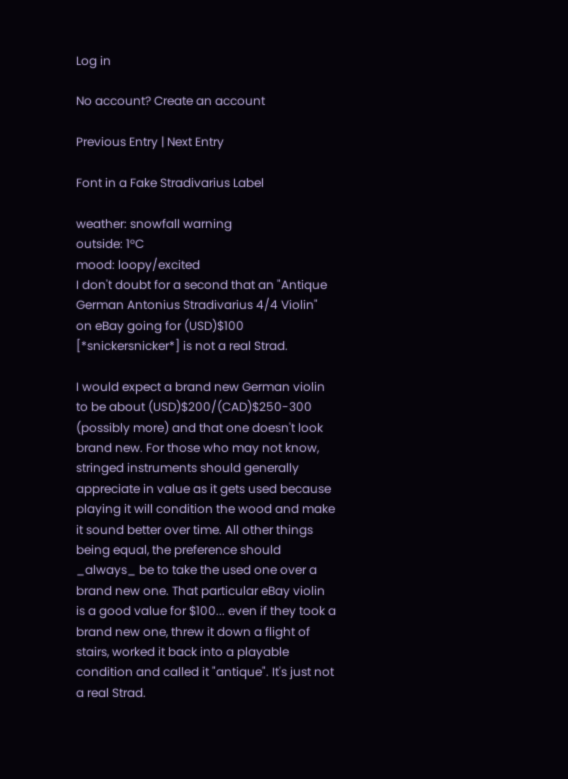Log in

No account? Create an account

Previous Entry | Next Entry

Font in a Fake Stradivarius Label

weather: snowfall warning
outside: 1°C
mood: loopy/excited
I don't doubt for a second that an "Antique German Antonius Stradivarius 4/4 Violin" on eBay going for (USD)$100 [*snickersnicker*] is not a real Strad.

I would expect a brand new German violin to be about (USD)$200/(CAD)$250-300 (possibly more) and that one doesn't look brand new. For those who may not know, stringed instruments should generally appreciate in value as it gets used because playing it will condition the wood and make it sound better over time. All other things being equal, the preference should _always_ be to take the used one over a brand new one. That particular eBay violin is a good value for $100... even if they took a brand new one, threw it down a flight of stairs, worked it back into a playable condition and called it "antique". It's just not a real Strad.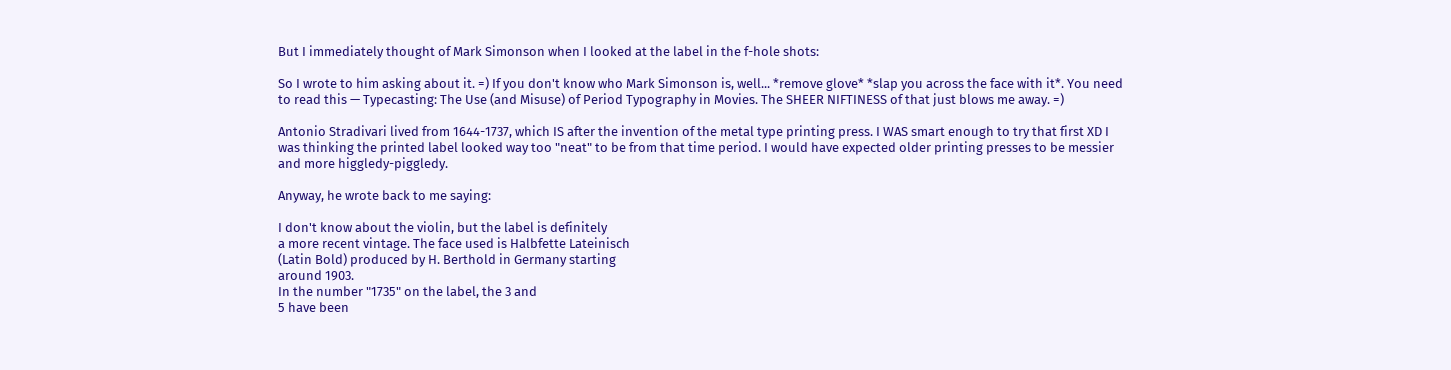But I immediately thought of Mark Simonson when I looked at the label in the f-hole shots:

So I wrote to him asking about it. =) If you don't know who Mark Simonson is, well... *remove glove* *slap you across the face with it*. You need to read this — Typecasting: The Use (and Misuse) of Period Typography in Movies. The SHEER NIFTINESS of that just blows me away. =)

Antonio Stradivari lived from 1644-1737, which IS after the invention of the metal type printing press. I WAS smart enough to try that first XD I was thinking the printed label looked way too "neat" to be from that time period. I would have expected older printing presses to be messier and more higgledy-piggledy.

Anyway, he wrote back to me saying:

I don't know about the violin, but the label is definitely
a more recent vintage. The face used is Halbfette Lateinisch
(Latin Bold) produced by H. Berthold in Germany starting
around 1903.
In the number "1735" on the label, the 3 and
5 have been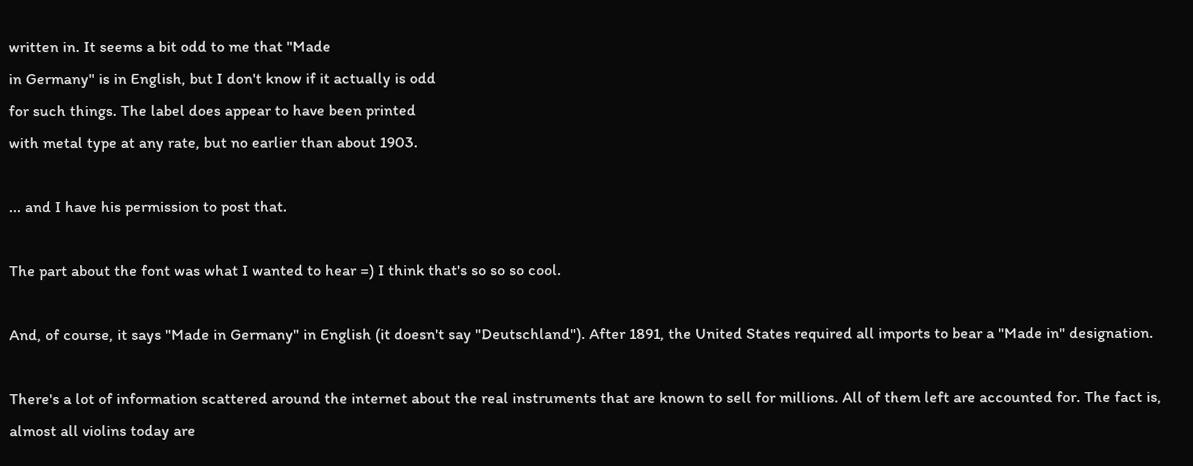written in. It seems a bit odd to me that "Made
in Germany" is in English, but I don't know if it actually is odd
for such things. The label does appear to have been printed
with metal type at any rate, but no earlier than about 1903.

... and I have his permission to post that.

The part about the font was what I wanted to hear =) I think that's so so so cool.

And, of course, it says "Made in Germany" in English (it doesn't say "Deutschland"). After 1891, the United States required all imports to bear a "Made in" designation.

There's a lot of information scattered around the internet about the real instruments that are known to sell for millions. All of them left are accounted for. The fact is, almost all violins today are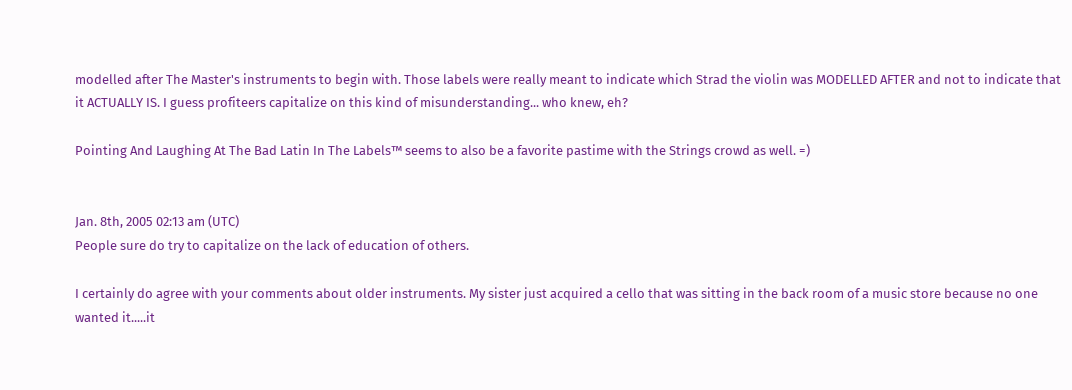modelled after The Master's instruments to begin with. Those labels were really meant to indicate which Strad the violin was MODELLED AFTER and not to indicate that it ACTUALLY IS. I guess profiteers capitalize on this kind of misunderstanding... who knew, eh?

Pointing And Laughing At The Bad Latin In The Labels™ seems to also be a favorite pastime with the Strings crowd as well. =)


Jan. 8th, 2005 02:13 am (UTC)
People sure do try to capitalize on the lack of education of others.

I certainly do agree with your comments about older instruments. My sister just acquired a cello that was sitting in the back room of a music store because no one wanted it.....it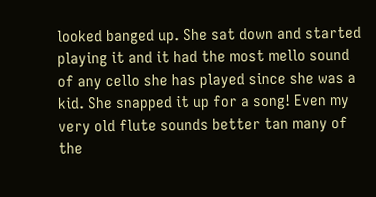looked banged up. She sat down and started playing it and it had the most mello sound of any cello she has played since she was a kid. She snapped it up for a song! Even my very old flute sounds better tan many of the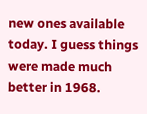new ones available today. I guess things were made much better in 1968.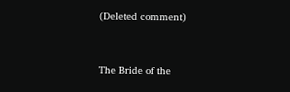(Deleted comment)


The Bride of the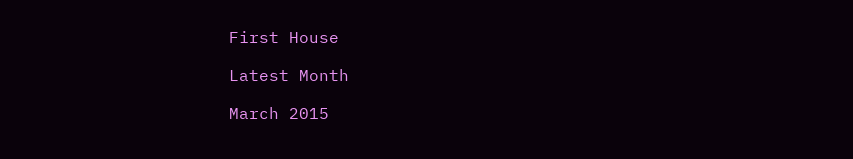First House

Latest Month

March 2015